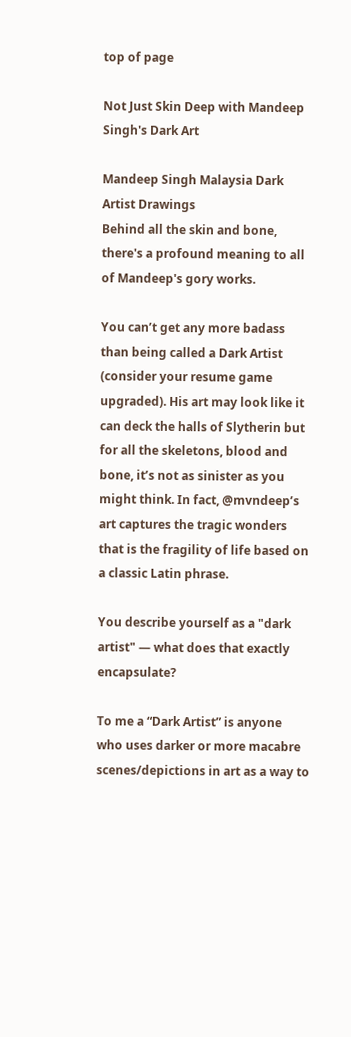top of page

Not Just Skin Deep with Mandeep Singh's Dark Art

Mandeep Singh Malaysia Dark Artist Drawings
Behind all the skin and bone, there's a profound meaning to all of Mandeep's gory works.

You can’t get any more badass than being called a Dark Artist (consider your resume game upgraded). His art may look like it can deck the halls of Slytherin but for all the skeletons, blood and bone, it’s not as sinister as you might think. In fact, @mvndeep’s art captures the tragic wonders that is the fragility of life based on a classic Latin phrase.

You describe yourself as a "dark artist" — what does that exactly encapsulate?

To me a “Dark Artist” is anyone who uses darker or more macabre scenes/depictions in art as a way to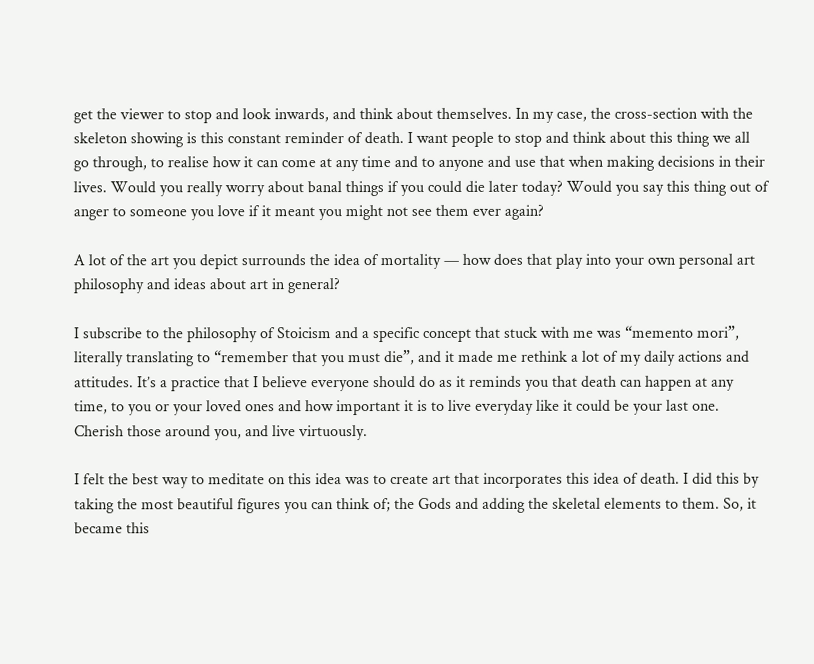get the viewer to stop and look inwards, and think about themselves. In my case, the cross-section with the skeleton showing is this constant reminder of death. I want people to stop and think about this thing we all go through, to realise how it can come at any time and to anyone and use that when making decisions in their lives. Would you really worry about banal things if you could die later today? Would you say this thing out of anger to someone you love if it meant you might not see them ever again?

A lot of the art you depict surrounds the idea of mortality — how does that play into your own personal art philosophy and ideas about art in general?

I subscribe to the philosophy of Stoicism and a specific concept that stuck with me was “memento mori”, literally translating to “remember that you must die”, and it made me rethink a lot of my daily actions and attitudes. It’s a practice that I believe everyone should do as it reminds you that death can happen at any time, to you or your loved ones and how important it is to live everyday like it could be your last one. Cherish those around you, and live virtuously.

I felt the best way to meditate on this idea was to create art that incorporates this idea of death. I did this by taking the most beautiful figures you can think of; the Gods and adding the skeletal elements to them. So, it became this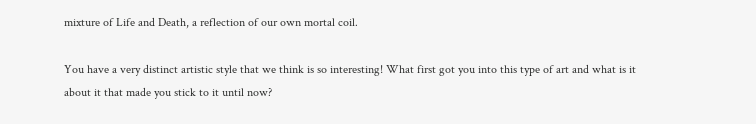mixture of Life and Death, a reflection of our own mortal coil.

You have a very distinct artistic style that we think is so interesting! What first got you into this type of art and what is it about it that made you stick to it until now?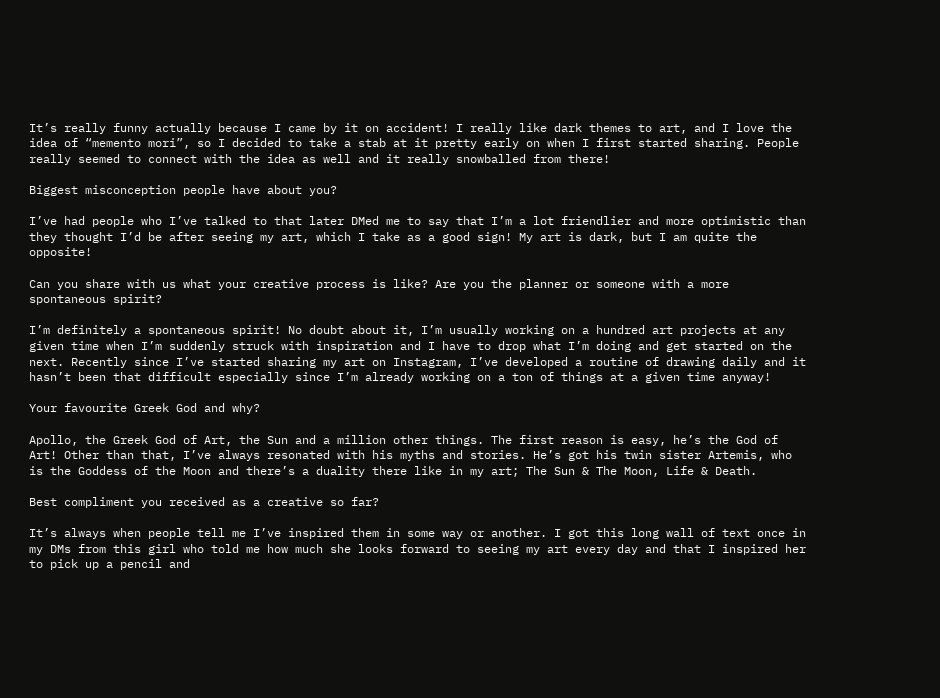It’s really funny actually because I came by it on accident! I really like dark themes to art, and I love the idea of “memento mori”, so I decided to take a stab at it pretty early on when I first started sharing. People really seemed to connect with the idea as well and it really snowballed from there!

Biggest misconception people have about you?

I’ve had people who I’ve talked to that later DMed me to say that I’m a lot friendlier and more optimistic than they thought I’d be after seeing my art, which I take as a good sign! My art is dark, but I am quite the opposite!

Can you share with us what your creative process is like? Are you the planner or someone with a more spontaneous spirit?

I’m definitely a spontaneous spirit! No doubt about it, I’m usually working on a hundred art projects at any given time when I’m suddenly struck with inspiration and I have to drop what I’m doing and get started on the next. Recently since I’ve started sharing my art on Instagram, I’ve developed a routine of drawing daily and it hasn’t been that difficult especially since I’m already working on a ton of things at a given time anyway!

Your favourite Greek God and why?

Apollo, the Greek God of Art, the Sun and a million other things. The first reason is easy, he’s the God of Art! Other than that, I’ve always resonated with his myths and stories. He’s got his twin sister Artemis, who is the Goddess of the Moon and there’s a duality there like in my art; The Sun & The Moon, Life & Death.

Best compliment you received as a creative so far?

It’s always when people tell me I’ve inspired them in some way or another. I got this long wall of text once in my DMs from this girl who told me how much she looks forward to seeing my art every day and that I inspired her to pick up a pencil and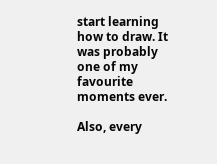start learning how to draw. It was probably one of my favourite moments ever.

Also, every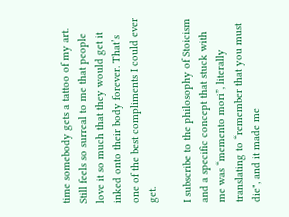time somebody gets a tattoo of my art. Still feels so surreal to me that people love it so much that they would get it inked onto their body forever. That’s one of the best compliments I could ever get.

I subscribe to the philosophy of Stoicism and a specific concept that stuck with me was “memento mori”, literally translating to “remember that you must die", and it made me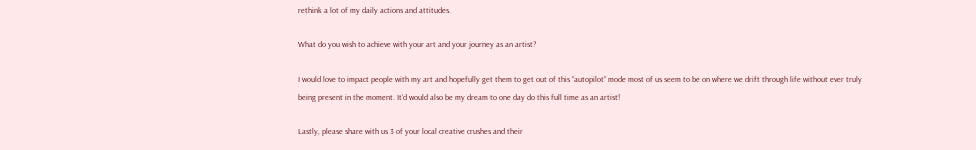rethink a lot of my daily actions and attitudes.

What do you wish to achieve with your art and your journey as an artist?

I would love to impact people with my art and hopefully get them to get out of this “autopilot” mode most of us seem to be on where we drift through life without ever truly being present in the moment. It’d would also be my dream to one day do this full time as an artist!

Lastly, please share with us 3 of your local creative crushes and their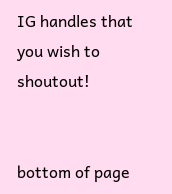IG handles that you wish to shoutout!


bottom of page